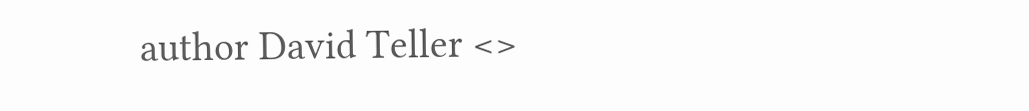author David Teller <>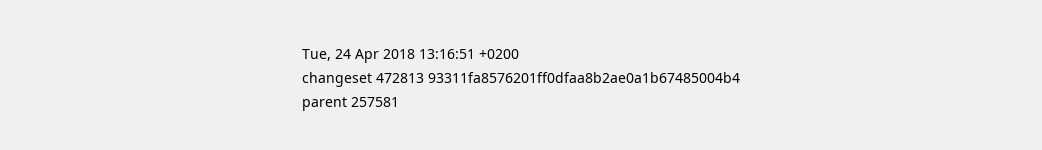Tue, 24 Apr 2018 13:16:51 +0200
changeset 472813 93311fa8576201ff0dfaa8b2ae0a1b67485004b4
parent 257581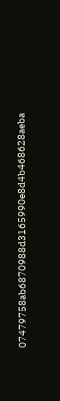07479758ab6870988d3165990e8d4b468628aeba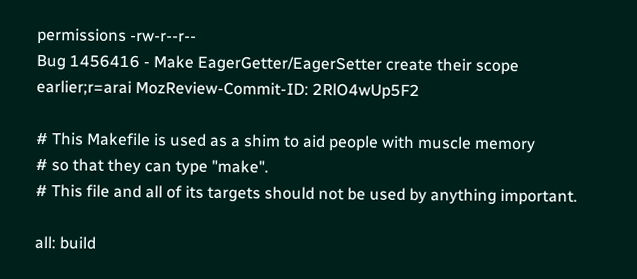permissions -rw-r--r--
Bug 1456416 - Make EagerGetter/EagerSetter create their scope earlier;r=arai MozReview-Commit-ID: 2RlO4wUp5F2

# This Makefile is used as a shim to aid people with muscle memory
# so that they can type "make".
# This file and all of its targets should not be used by anything important.

all: build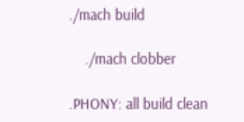./mach build

    ./mach clobber

.PHONY: all build clean